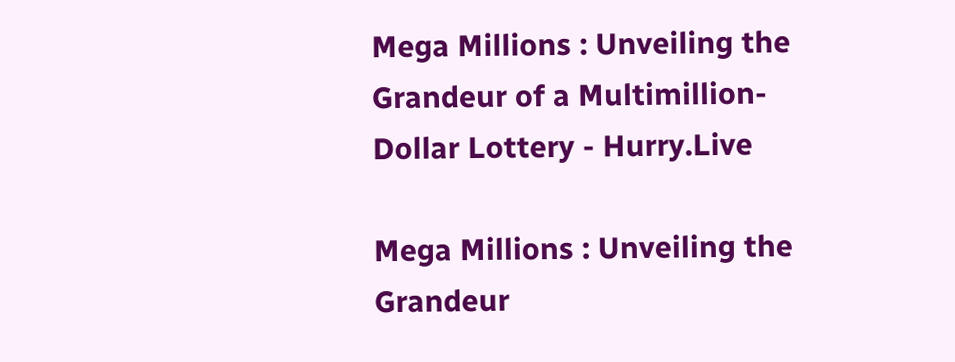Mega Millions : Unveiling the Grandeur of a Multimillion-Dollar Lottery - Hurry.Live

Mega Millions : Unveiling the Grandeur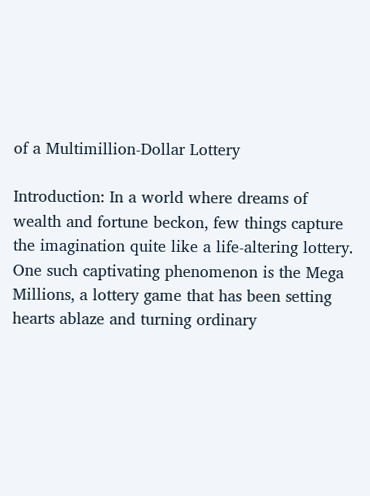of a Multimillion-Dollar Lottery

Introduction: In a world where dreams of wealth and fortune beckon, few things capture the imagination quite like a life-altering lottery. One such captivating phenomenon is the Mega Millions, a lottery game that has been setting hearts ablaze and turning ordinary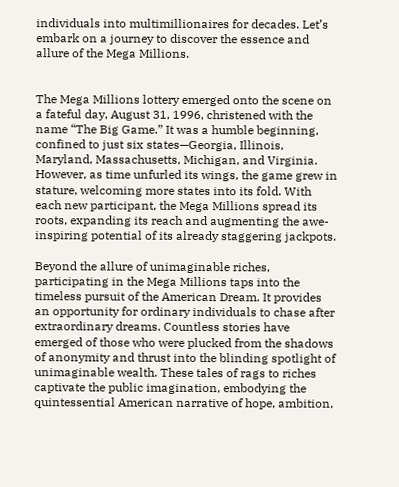individuals into multimillionaires for decades. Let’s embark on a journey to discover the essence and allure of the Mega Millions.


The Mega Millions lottery emerged onto the scene on a fateful day, August 31, 1996, christened with the name “The Big Game.” It was a humble beginning, confined to just six states—Georgia, Illinois, Maryland, Massachusetts, Michigan, and Virginia. However, as time unfurled its wings, the game grew in stature, welcoming more states into its fold. With each new participant, the Mega Millions spread its roots, expanding its reach and augmenting the awe-inspiring potential of its already staggering jackpots.

Beyond the allure of unimaginable riches, participating in the Mega Millions taps into the timeless pursuit of the American Dream. It provides an opportunity for ordinary individuals to chase after extraordinary dreams. Countless stories have emerged of those who were plucked from the shadows of anonymity and thrust into the blinding spotlight of unimaginable wealth. These tales of rags to riches captivate the public imagination, embodying the quintessential American narrative of hope, ambition,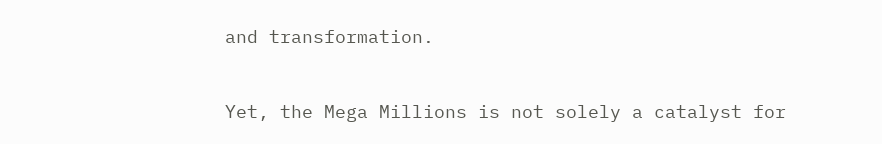and transformation.


Yet, the Mega Millions is not solely a catalyst for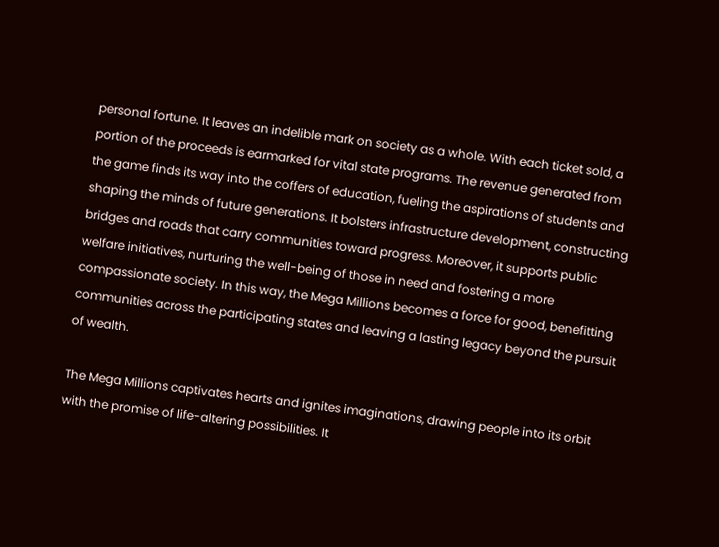personal fortune. It leaves an indelible mark on society as a whole. With each ticket sold, a portion of the proceeds is earmarked for vital state programs. The revenue generated from the game finds its way into the coffers of education, fueling the aspirations of students and shaping the minds of future generations. It bolsters infrastructure development, constructing bridges and roads that carry communities toward progress. Moreover, it supports public welfare initiatives, nurturing the well-being of those in need and fostering a more compassionate society. In this way, the Mega Millions becomes a force for good, benefitting communities across the participating states and leaving a lasting legacy beyond the pursuit of wealth.

The Mega Millions captivates hearts and ignites imaginations, drawing people into its orbit with the promise of life-altering possibilities. It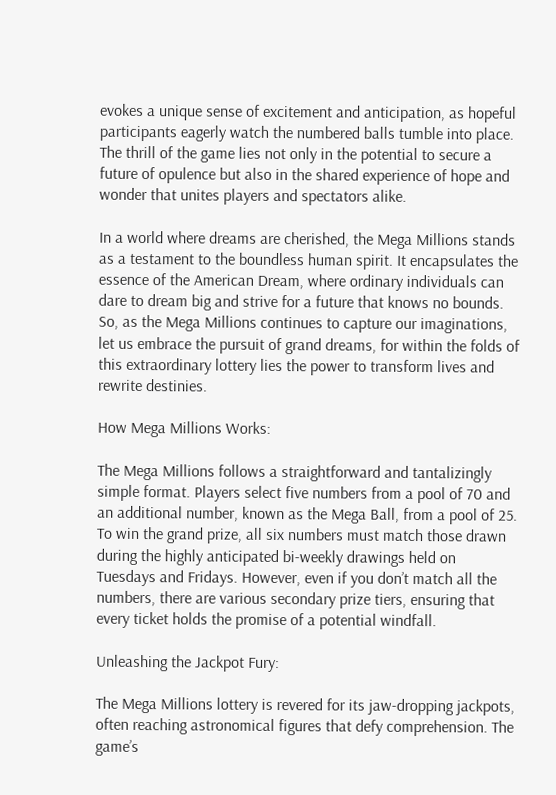evokes a unique sense of excitement and anticipation, as hopeful participants eagerly watch the numbered balls tumble into place. The thrill of the game lies not only in the potential to secure a future of opulence but also in the shared experience of hope and wonder that unites players and spectators alike.

In a world where dreams are cherished, the Mega Millions stands as a testament to the boundless human spirit. It encapsulates the essence of the American Dream, where ordinary individuals can dare to dream big and strive for a future that knows no bounds. So, as the Mega Millions continues to capture our imaginations, let us embrace the pursuit of grand dreams, for within the folds of this extraordinary lottery lies the power to transform lives and rewrite destinies.

How Mega Millions Works:

The Mega Millions follows a straightforward and tantalizingly simple format. Players select five numbers from a pool of 70 and an additional number, known as the Mega Ball, from a pool of 25. To win the grand prize, all six numbers must match those drawn during the highly anticipated bi-weekly drawings held on Tuesdays and Fridays. However, even if you don’t match all the numbers, there are various secondary prize tiers, ensuring that every ticket holds the promise of a potential windfall.

Unleashing the Jackpot Fury:

The Mega Millions lottery is revered for its jaw-dropping jackpots, often reaching astronomical figures that defy comprehension. The game’s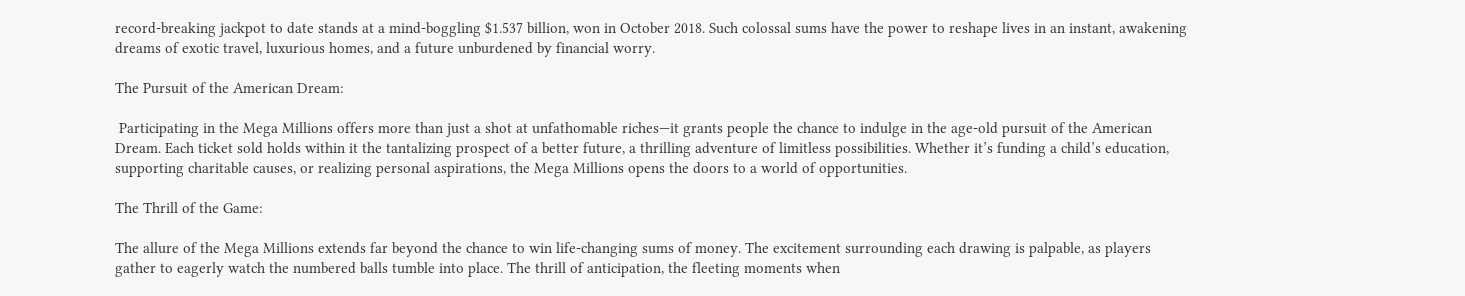record-breaking jackpot to date stands at a mind-boggling $1.537 billion, won in October 2018. Such colossal sums have the power to reshape lives in an instant, awakening dreams of exotic travel, luxurious homes, and a future unburdened by financial worry.

The Pursuit of the American Dream:

 Participating in the Mega Millions offers more than just a shot at unfathomable riches—it grants people the chance to indulge in the age-old pursuit of the American Dream. Each ticket sold holds within it the tantalizing prospect of a better future, a thrilling adventure of limitless possibilities. Whether it’s funding a child’s education, supporting charitable causes, or realizing personal aspirations, the Mega Millions opens the doors to a world of opportunities.

The Thrill of the Game:

The allure of the Mega Millions extends far beyond the chance to win life-changing sums of money. The excitement surrounding each drawing is palpable, as players gather to eagerly watch the numbered balls tumble into place. The thrill of anticipation, the fleeting moments when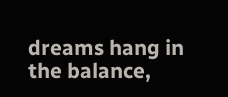dreams hang in the balance,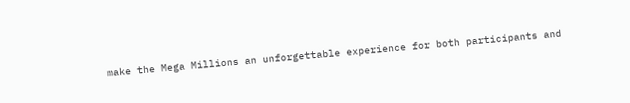make the Mega Millions an unforgettable experience for both participants and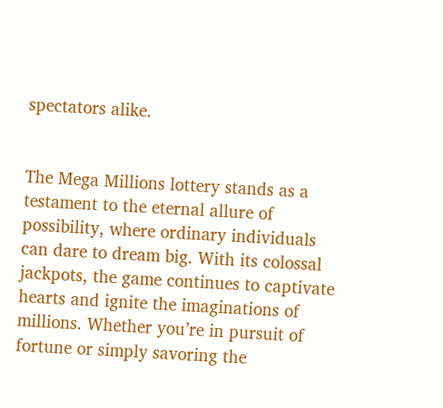spectators alike.


The Mega Millions lottery stands as a testament to the eternal allure of possibility, where ordinary individuals can dare to dream big. With its colossal jackpots, the game continues to captivate hearts and ignite the imaginations of millions. Whether you’re in pursuit of fortune or simply savoring the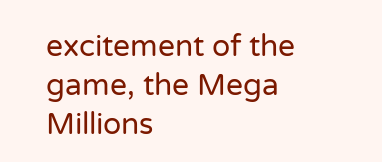excitement of the game, the Mega Millions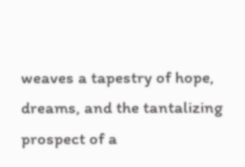weaves a tapestry of hope, dreams, and the tantalizing prospect of a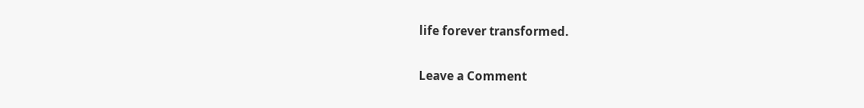life forever transformed.

Leave a Comment